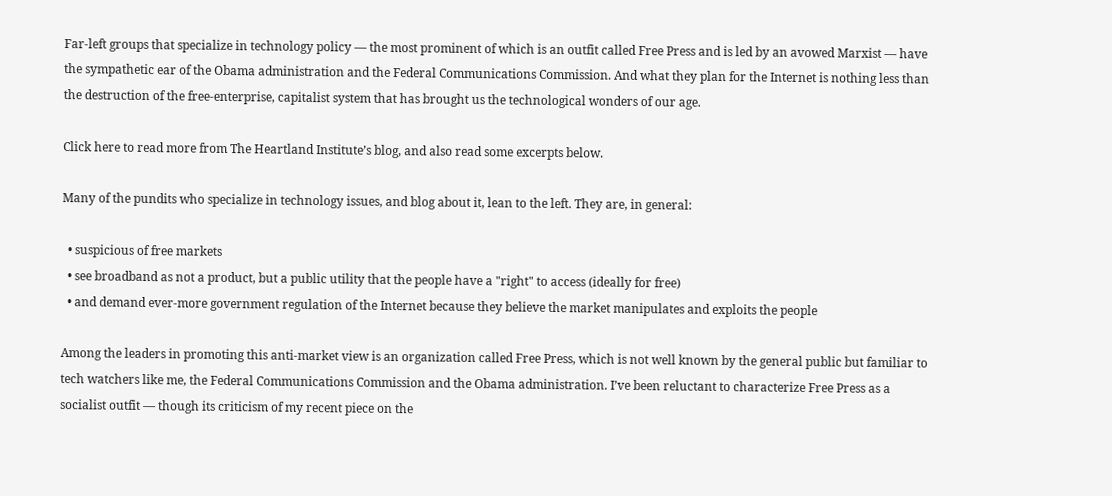Far-left groups that specialize in technology policy — the most prominent of which is an outfit called Free Press and is led by an avowed Marxist — have the sympathetic ear of the Obama administration and the Federal Communications Commission. And what they plan for the Internet is nothing less than the destruction of the free-enterprise, capitalist system that has brought us the technological wonders of our age.

Click here to read more from The Heartland Institute’s blog, and also read some excerpts below.

Many of the pundits who specialize in technology issues, and blog about it, lean to the left. They are, in general:

  • suspicious of free markets
  • see broadband as not a product, but a public utility that the people have a "right" to access (ideally for free)
  • and demand ever-more government regulation of the Internet because they believe the market manipulates and exploits the people

Among the leaders in promoting this anti-market view is an organization called Free Press, which is not well known by the general public but familiar to tech watchers like me, the Federal Communications Commission and the Obama administration. I’ve been reluctant to characterize Free Press as a socialist outfit — though its criticism of my recent piece on the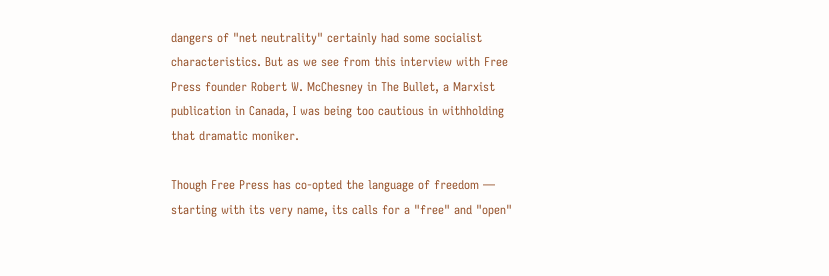dangers of "net neutrality" certainly had some socialist characteristics. But as we see from this interview with Free Press founder Robert W. McChesney in The Bullet, a Marxist publication in Canada, I was being too cautious in withholding that dramatic moniker.

Though Free Press has co-opted the language of freedom — starting with its very name, its calls for a "free" and "open"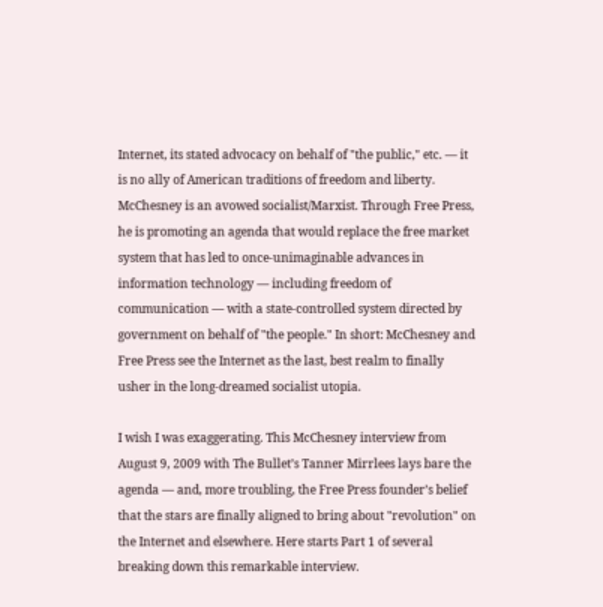Internet, its stated advocacy on behalf of "the public," etc. — it is no ally of American traditions of freedom and liberty. McChesney is an avowed socialist/Marxist. Through Free Press, he is promoting an agenda that would replace the free market system that has led to once-unimaginable advances in information technology — including freedom of communication — with a state-controlled system directed by government on behalf of "the people." In short: McChesney and Free Press see the Internet as the last, best realm to finally usher in the long-dreamed socialist utopia.

I wish I was exaggerating. This McChesney interview from August 9, 2009 with The Bullet’s Tanner Mirrlees lays bare the agenda — and, more troubling, the Free Press founder’s belief that the stars are finally aligned to bring about "revolution" on the Internet and elsewhere. Here starts Part 1 of several breaking down this remarkable interview.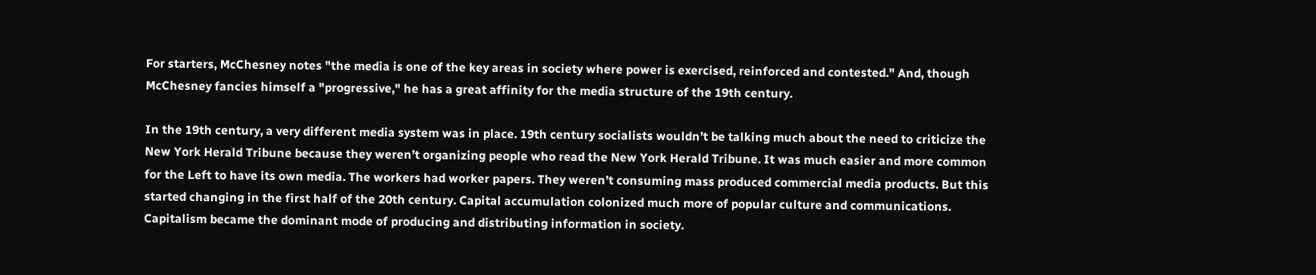For starters, McChesney notes "the media is one of the key areas in society where power is exercised, reinforced and contested." And, though McChesney fancies himself a "progressive," he has a great affinity for the media structure of the 19th century.

In the 19th century, a very different media system was in place. 19th century socialists wouldn’t be talking much about the need to criticize the New York Herald Tribune because they weren’t organizing people who read the New York Herald Tribune. It was much easier and more common for the Left to have its own media. The workers had worker papers. They weren’t consuming mass produced commercial media products. But this started changing in the first half of the 20th century. Capital accumulation colonized much more of popular culture and communications. Capitalism became the dominant mode of producing and distributing information in society.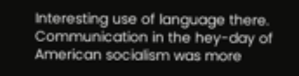Interesting use of language there. Communication in the hey-day of American socialism was more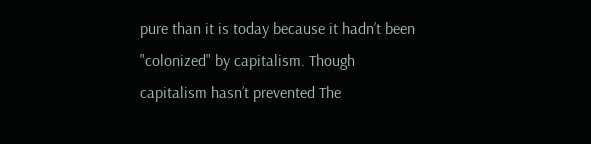pure than it is today because it hadn’t been "colonized" by capitalism. Though capitalism hasn’t prevented The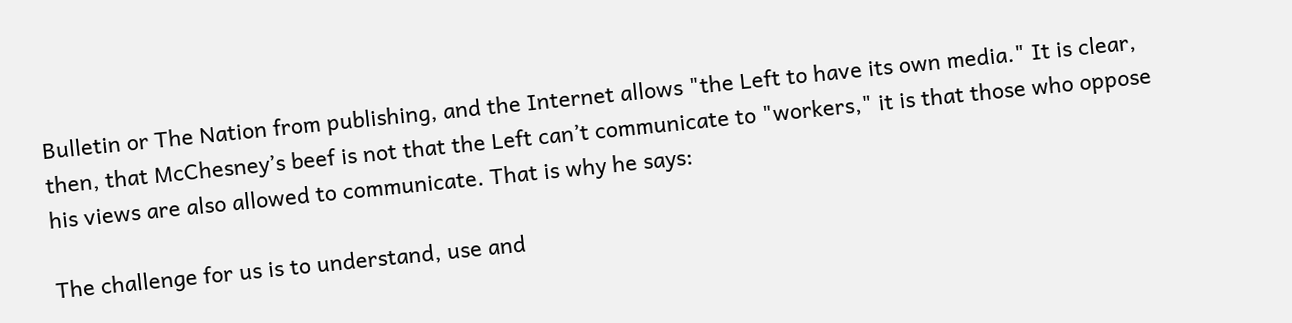Bulletin or The Nation from publishing, and the Internet allows "the Left to have its own media." It is clear, then, that McChesney’s beef is not that the Left can’t communicate to "workers," it is that those who oppose his views are also allowed to communicate. That is why he says:

The challenge for us is to understand, use and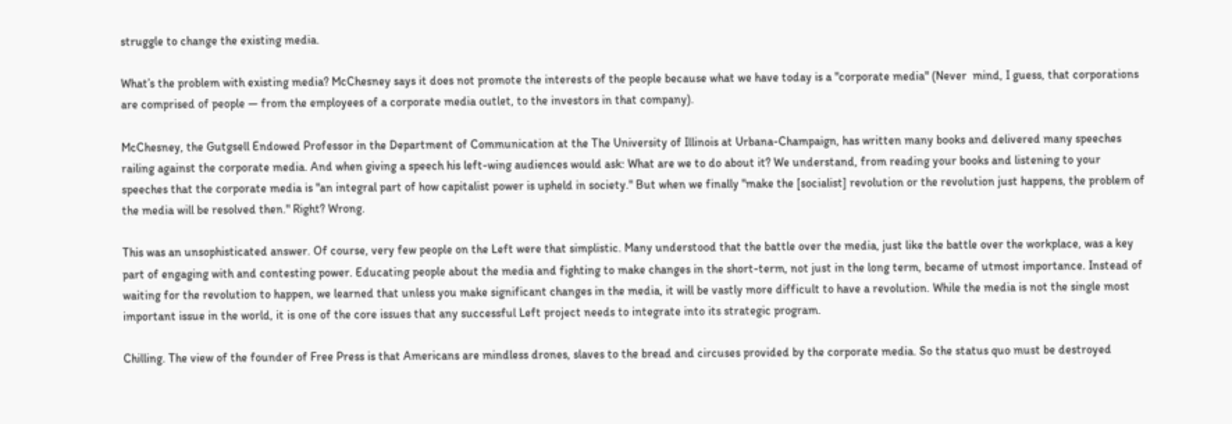struggle to change the existing media.

What’s the problem with existing media? McChesney says it does not promote the interests of the people because what we have today is a "corporate media" (Never  mind, I guess, that corporations are comprised of people — from the employees of a corporate media outlet, to the investors in that company).

McChesney, the Gutgsell Endowed Professor in the Department of Communication at the The University of Illinois at Urbana-Champaign, has written many books and delivered many speeches railing against the corporate media. And when giving a speech his left-wing audiences would ask: What are we to do about it? We understand, from reading your books and listening to your speeches that the corporate media is "an integral part of how capitalist power is upheld in society." But when we finally "make the [socialist] revolution or the revolution just happens, the problem of the media will be resolved then." Right? Wrong.

This was an unsophisticated answer. Of course, very few people on the Left were that simplistic. Many understood that the battle over the media, just like the battle over the workplace, was a key part of engaging with and contesting power. Educating people about the media and fighting to make changes in the short-term, not just in the long term, became of utmost importance. Instead of waiting for the revolution to happen, we learned that unless you make significant changes in the media, it will be vastly more difficult to have a revolution. While the media is not the single most important issue in the world, it is one of the core issues that any successful Left project needs to integrate into its strategic program.

Chilling. The view of the founder of Free Press is that Americans are mindless drones, slaves to the bread and circuses provided by the corporate media. So the status quo must be destroyed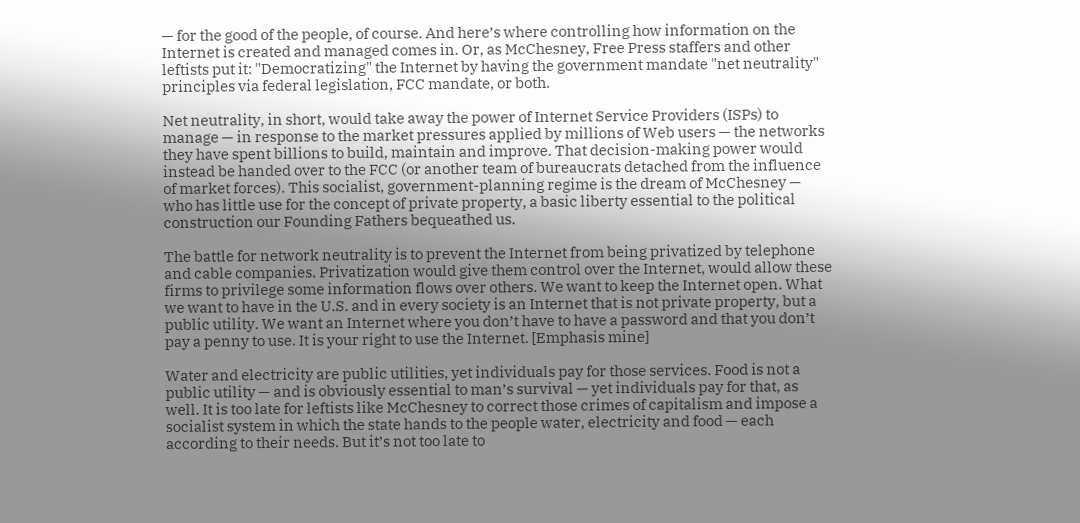— for the good of the people, of course. And here’s where controlling how information on the Internet is created and managed comes in. Or, as McChesney, Free Press staffers and other leftists put it: "Democratizing" the Internet by having the government mandate "net neutrality" principles via federal legislation, FCC mandate, or both.

Net neutrality, in short, would take away the power of Internet Service Providers (ISPs) to manage — in response to the market pressures applied by millions of Web users — the networks they have spent billions to build, maintain and improve. That decision-making power would instead be handed over to the FCC (or another team of bureaucrats detached from the influence of market forces). This socialist, government-planning regime is the dream of McChesney — who has little use for the concept of private property, a basic liberty essential to the political construction our Founding Fathers bequeathed us.

The battle for network neutrality is to prevent the Internet from being privatized by telephone and cable companies. Privatization would give them control over the Internet, would allow these firms to privilege some information flows over others. We want to keep the Internet open. What we want to have in the U.S. and in every society is an Internet that is not private property, but a public utility. We want an Internet where you don’t have to have a password and that you don’t pay a penny to use. It is your right to use the Internet. [Emphasis mine]

Water and electricity are public utilities, yet individuals pay for those services. Food is not a public utility — and is obviously essential to man’s survival — yet individuals pay for that, as well. It is too late for leftists like McChesney to correct those crimes of capitalism and impose a socialist system in which the state hands to the people water, electricity and food — each according to their needs. But it’s not too late to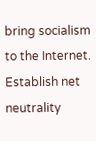bring socialism to the Internet. Establish net neutrality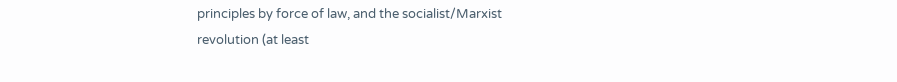principles by force of law, and the socialist/Marxist revolution (at least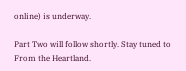online) is underway.

Part Two will follow shortly. Stay tuned to From the Heartland.